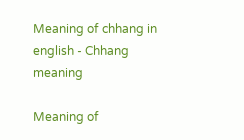Meaning of chhang in english - Chhang meaning

Meaning of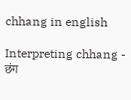chhang in english

Interpreting chhang - छंग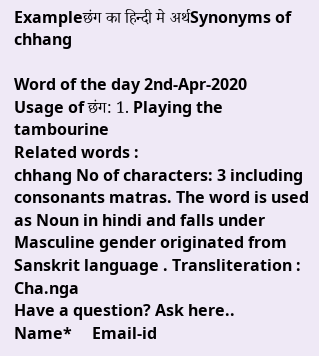Exampleछंग का हिन्दी मे अर्थSynonyms of chhang

Word of the day 2nd-Apr-2020
Usage of छंग: 1. Playing the tambourine
Related words :
chhang No of characters: 3 including consonants matras. The word is used as Noun in hindi and falls under Masculine gender originated from Sanskrit language . Transliteration : Cha.nga
Have a question? Ask here..
Name*     Email-id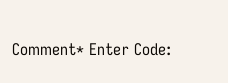Comment* Enter Code: